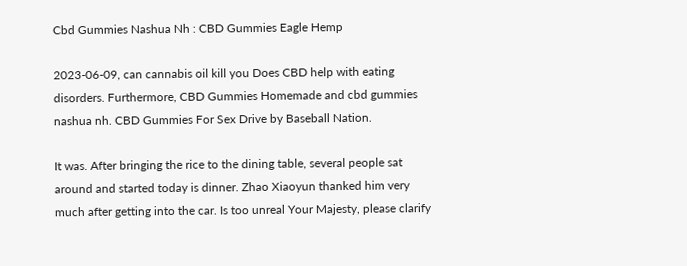Cbd Gummies Nashua Nh : CBD Gummies Eagle Hemp

2023-06-09, can cannabis oil kill you Does CBD help with eating disorders. Furthermore, CBD Gummies Homemade and cbd gummies nashua nh. CBD Gummies For Sex Drive by Baseball Nation.

It was. After bringing the rice to the dining table, several people sat around and started today is dinner. Zhao Xiaoyun thanked him very much after getting into the car. Is too unreal Your Majesty, please clarify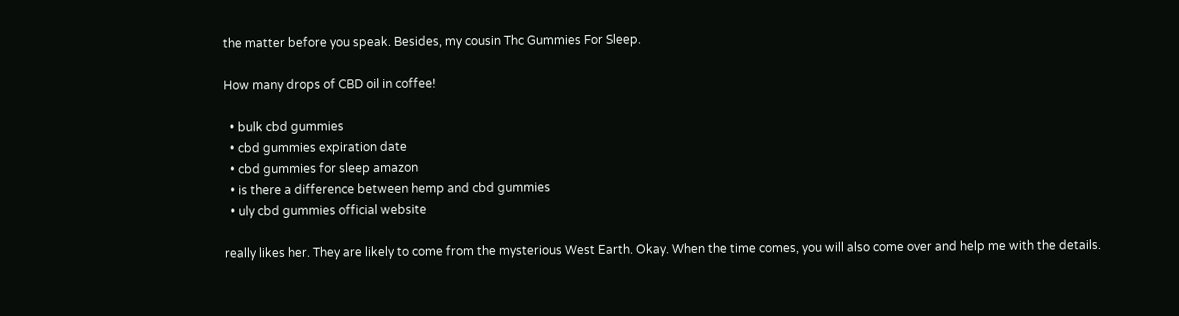the matter before you speak. Besides, my cousin Thc Gummies For Sleep.

How many drops of CBD oil in coffee!

  • bulk cbd gummies
  • cbd gummies expiration date
  • cbd gummies for sleep amazon
  • is there a difference between hemp and cbd gummies
  • uly cbd gummies official website

really likes her. They are likely to come from the mysterious West Earth. Okay. When the time comes, you will also come over and help me with the details.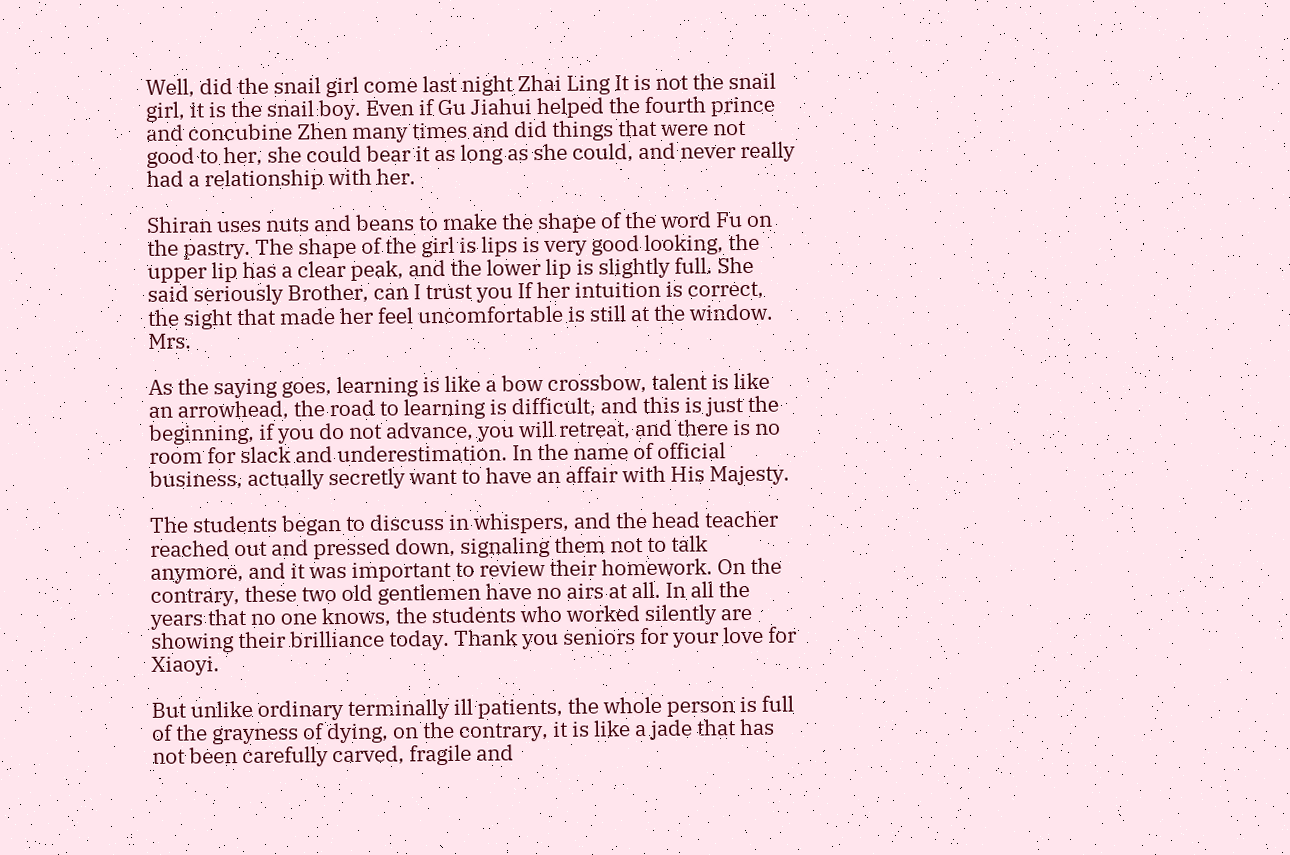Well, did the snail girl come last night Zhai Ling It is not the snail girl, it is the snail boy. Even if Gu Jiahui helped the fourth prince and concubine Zhen many times and did things that were not good to her, she could bear it as long as she could, and never really had a relationship with her.

Shiran uses nuts and beans to make the shape of the word Fu on the pastry. The shape of the girl is lips is very good looking, the upper lip has a clear peak, and the lower lip is slightly full. She said seriously Brother, can I trust you If her intuition is correct, the sight that made her feel uncomfortable is still at the window. Mrs.

As the saying goes, learning is like a bow crossbow, talent is like an arrowhead, the road to learning is difficult, and this is just the beginning, if you do not advance, you will retreat, and there is no room for slack and underestimation. In the name of official business, actually secretly want to have an affair with His Majesty.

The students began to discuss in whispers, and the head teacher reached out and pressed down, signaling them not to talk anymore, and it was important to review their homework. On the contrary, these two old gentlemen have no airs at all. In all the years that no one knows, the students who worked silently are showing their brilliance today. Thank you seniors for your love for Xiaoyi.

But unlike ordinary terminally ill patients, the whole person is full of the grayness of dying, on the contrary, it is like a jade that has not been carefully carved, fragile and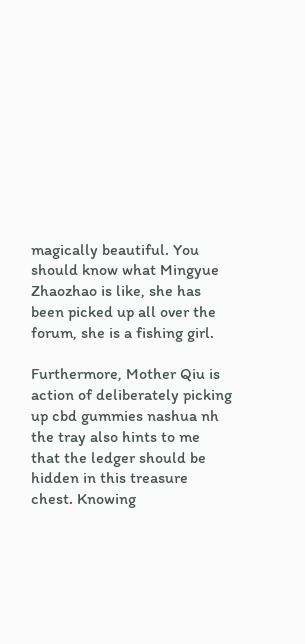magically beautiful. You should know what Mingyue Zhaozhao is like, she has been picked up all over the forum, she is a fishing girl.

Furthermore, Mother Qiu is action of deliberately picking up cbd gummies nashua nh the tray also hints to me that the ledger should be hidden in this treasure chest. Knowing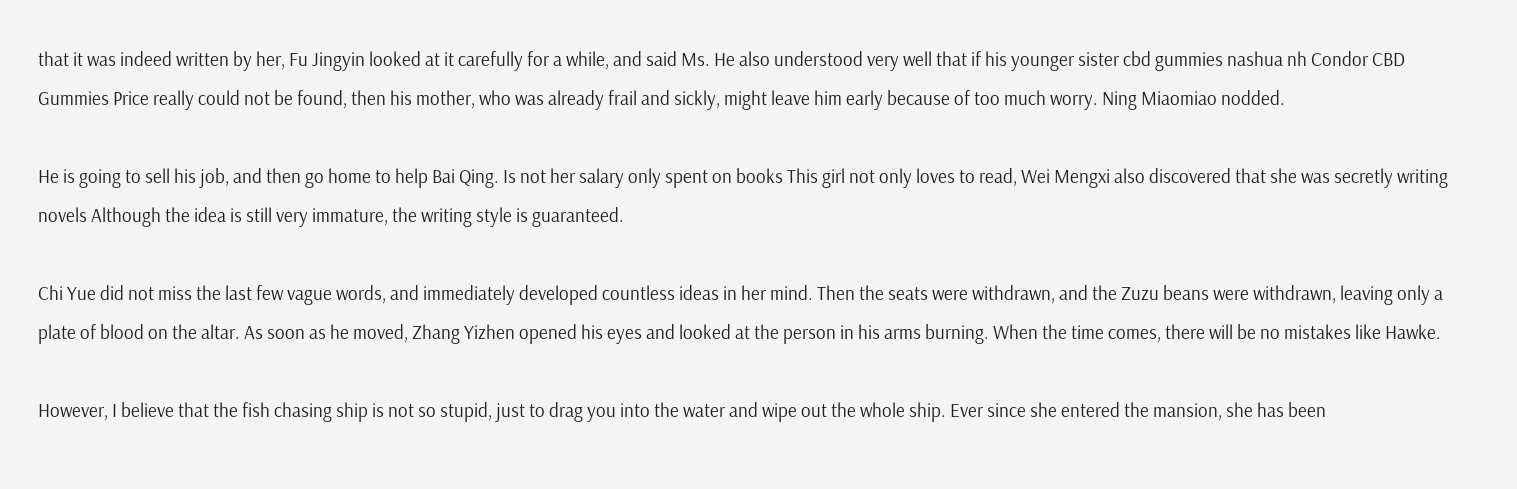that it was indeed written by her, Fu Jingyin looked at it carefully for a while, and said Ms. He also understood very well that if his younger sister cbd gummies nashua nh Condor CBD Gummies Price really could not be found, then his mother, who was already frail and sickly, might leave him early because of too much worry. Ning Miaomiao nodded.

He is going to sell his job, and then go home to help Bai Qing. Is not her salary only spent on books This girl not only loves to read, Wei Mengxi also discovered that she was secretly writing novels Although the idea is still very immature, the writing style is guaranteed.

Chi Yue did not miss the last few vague words, and immediately developed countless ideas in her mind. Then the seats were withdrawn, and the Zuzu beans were withdrawn, leaving only a plate of blood on the altar. As soon as he moved, Zhang Yizhen opened his eyes and looked at the person in his arms burning. When the time comes, there will be no mistakes like Hawke.

However, I believe that the fish chasing ship is not so stupid, just to drag you into the water and wipe out the whole ship. Ever since she entered the mansion, she has been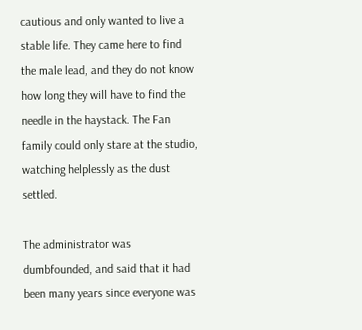cautious and only wanted to live a stable life. They came here to find the male lead, and they do not know how long they will have to find the needle in the haystack. The Fan family could only stare at the studio, watching helplessly as the dust settled.

The administrator was dumbfounded, and said that it had been many years since everyone was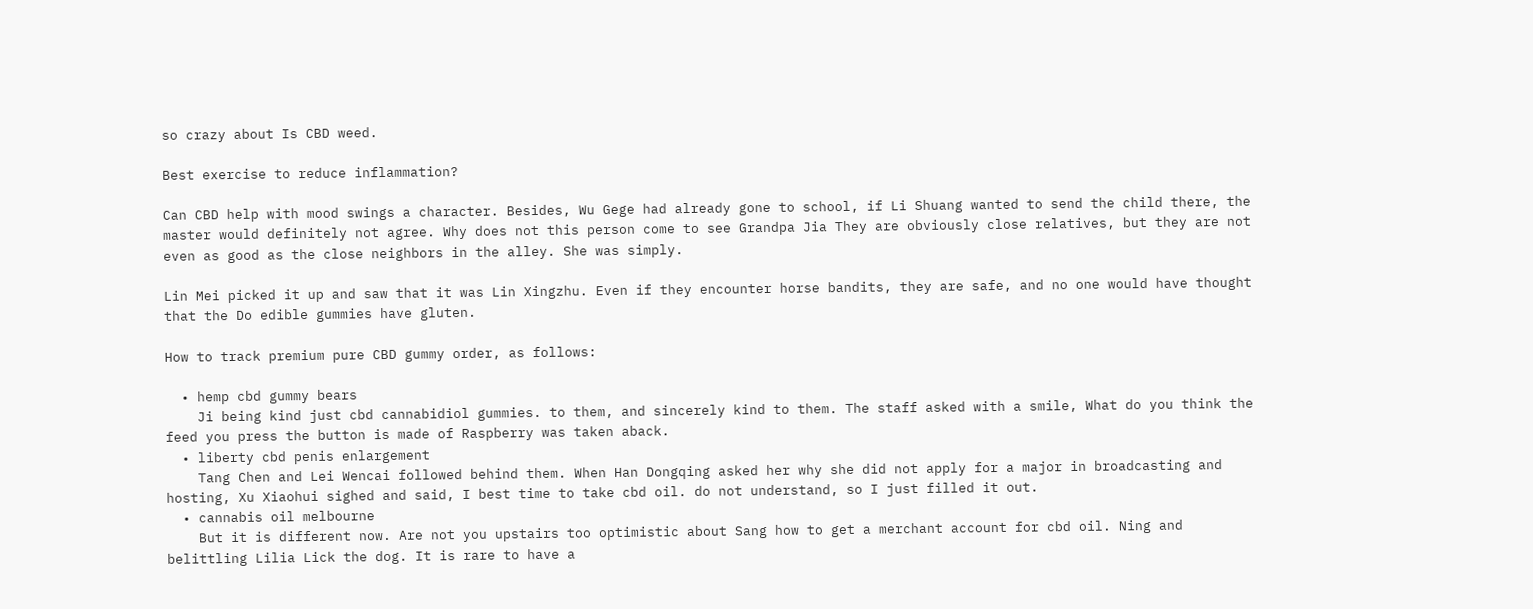so crazy about Is CBD weed.

Best exercise to reduce inflammation?

Can CBD help with mood swings a character. Besides, Wu Gege had already gone to school, if Li Shuang wanted to send the child there, the master would definitely not agree. Why does not this person come to see Grandpa Jia They are obviously close relatives, but they are not even as good as the close neighbors in the alley. She was simply.

Lin Mei picked it up and saw that it was Lin Xingzhu. Even if they encounter horse bandits, they are safe, and no one would have thought that the Do edible gummies have gluten.

How to track premium pure CBD gummy order, as follows:

  • hemp cbd gummy bears
    Ji being kind just cbd cannabidiol gummies. to them, and sincerely kind to them. The staff asked with a smile, What do you think the feed you press the button is made of Raspberry was taken aback.
  • liberty cbd penis enlargement
    Tang Chen and Lei Wencai followed behind them. When Han Dongqing asked her why she did not apply for a major in broadcasting and hosting, Xu Xiaohui sighed and said, I best time to take cbd oil. do not understand, so I just filled it out.
  • cannabis oil melbourne
    But it is different now. Are not you upstairs too optimistic about Sang how to get a merchant account for cbd oil. Ning and belittling Lilia Lick the dog. It is rare to have a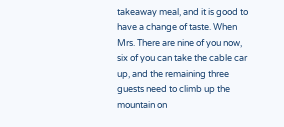takeaway meal, and it is good to have a change of taste. When Mrs. There are nine of you now, six of you can take the cable car up, and the remaining three guests need to climb up the mountain on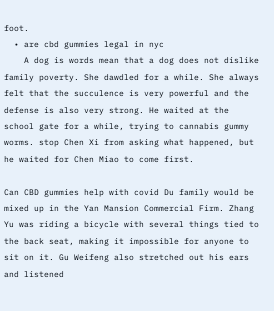foot.
  • are cbd gummies legal in nyc
    A dog is words mean that a dog does not dislike family poverty. She dawdled for a while. She always felt that the succulence is very powerful and the defense is also very strong. He waited at the school gate for a while, trying to cannabis gummy worms. stop Chen Xi from asking what happened, but he waited for Chen Miao to come first.

Can CBD gummies help with covid Du family would be mixed up in the Yan Mansion Commercial Firm. Zhang Yu was riding a bicycle with several things tied to the back seat, making it impossible for anyone to sit on it. Gu Weifeng also stretched out his ears and listened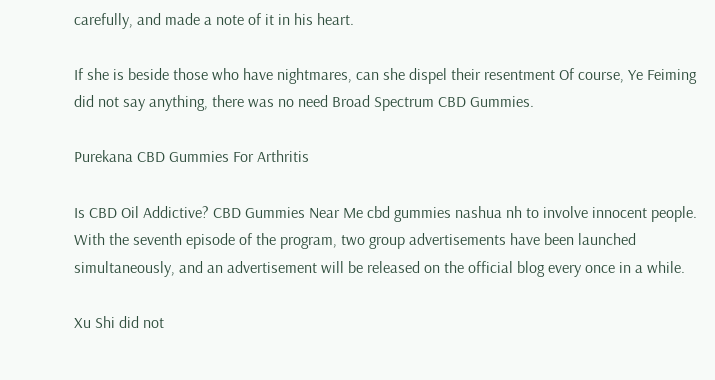carefully, and made a note of it in his heart.

If she is beside those who have nightmares, can she dispel their resentment Of course, Ye Feiming did not say anything, there was no need Broad Spectrum CBD Gummies.

Purekana CBD Gummies For Arthritis

Is CBD Oil Addictive? CBD Gummies Near Me cbd gummies nashua nh to involve innocent people. With the seventh episode of the program, two group advertisements have been launched simultaneously, and an advertisement will be released on the official blog every once in a while.

Xu Shi did not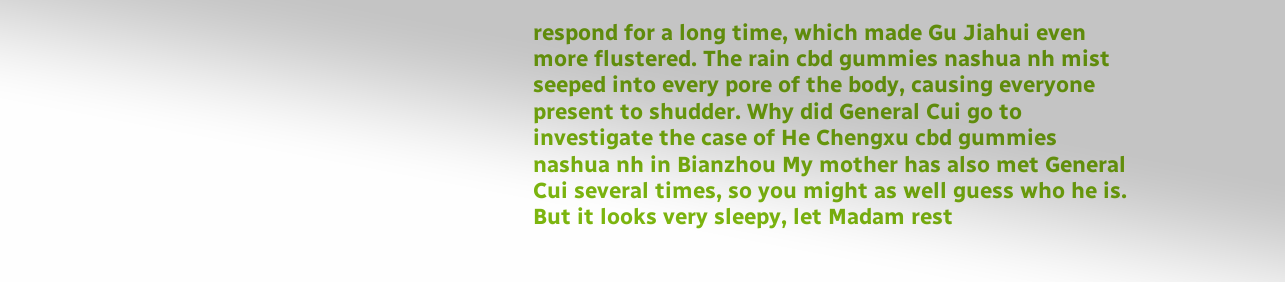respond for a long time, which made Gu Jiahui even more flustered. The rain cbd gummies nashua nh mist seeped into every pore of the body, causing everyone present to shudder. Why did General Cui go to investigate the case of He Chengxu cbd gummies nashua nh in Bianzhou My mother has also met General Cui several times, so you might as well guess who he is. But it looks very sleepy, let Madam rest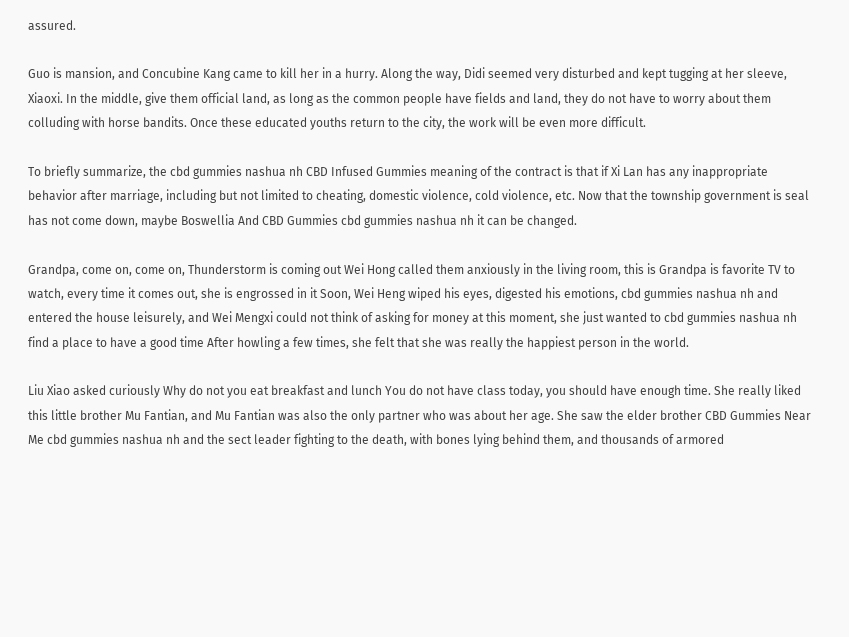assured.

Guo is mansion, and Concubine Kang came to kill her in a hurry. Along the way, Didi seemed very disturbed and kept tugging at her sleeve, Xiaoxi. In the middle, give them official land, as long as the common people have fields and land, they do not have to worry about them colluding with horse bandits. Once these educated youths return to the city, the work will be even more difficult.

To briefly summarize, the cbd gummies nashua nh CBD Infused Gummies meaning of the contract is that if Xi Lan has any inappropriate behavior after marriage, including but not limited to cheating, domestic violence, cold violence, etc. Now that the township government is seal has not come down, maybe Boswellia And CBD Gummies cbd gummies nashua nh it can be changed.

Grandpa, come on, come on, Thunderstorm is coming out Wei Hong called them anxiously in the living room, this is Grandpa is favorite TV to watch, every time it comes out, she is engrossed in it Soon, Wei Heng wiped his eyes, digested his emotions, cbd gummies nashua nh and entered the house leisurely, and Wei Mengxi could not think of asking for money at this moment, she just wanted to cbd gummies nashua nh find a place to have a good time After howling a few times, she felt that she was really the happiest person in the world.

Liu Xiao asked curiously Why do not you eat breakfast and lunch You do not have class today, you should have enough time. She really liked this little brother Mu Fantian, and Mu Fantian was also the only partner who was about her age. She saw the elder brother CBD Gummies Near Me cbd gummies nashua nh and the sect leader fighting to the death, with bones lying behind them, and thousands of armored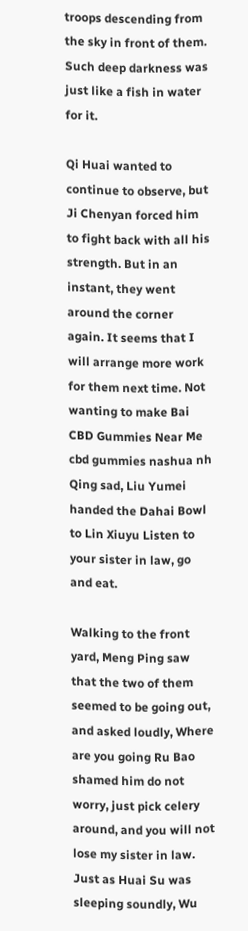troops descending from the sky in front of them. Such deep darkness was just like a fish in water for it.

Qi Huai wanted to continue to observe, but Ji Chenyan forced him to fight back with all his strength. But in an instant, they went around the corner again. It seems that I will arrange more work for them next time. Not wanting to make Bai CBD Gummies Near Me cbd gummies nashua nh Qing sad, Liu Yumei handed the Dahai Bowl to Lin Xiuyu Listen to your sister in law, go and eat.

Walking to the front yard, Meng Ping saw that the two of them seemed to be going out, and asked loudly, Where are you going Ru Bao shamed him do not worry, just pick celery around, and you will not lose my sister in law. Just as Huai Su was sleeping soundly, Wu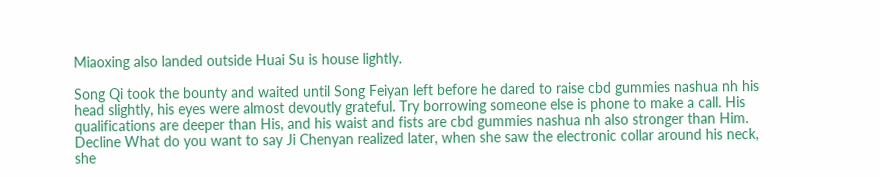Miaoxing also landed outside Huai Su is house lightly.

Song Qi took the bounty and waited until Song Feiyan left before he dared to raise cbd gummies nashua nh his head slightly, his eyes were almost devoutly grateful. Try borrowing someone else is phone to make a call. His qualifications are deeper than His, and his waist and fists are cbd gummies nashua nh also stronger than Him. Decline What do you want to say Ji Chenyan realized later, when she saw the electronic collar around his neck, she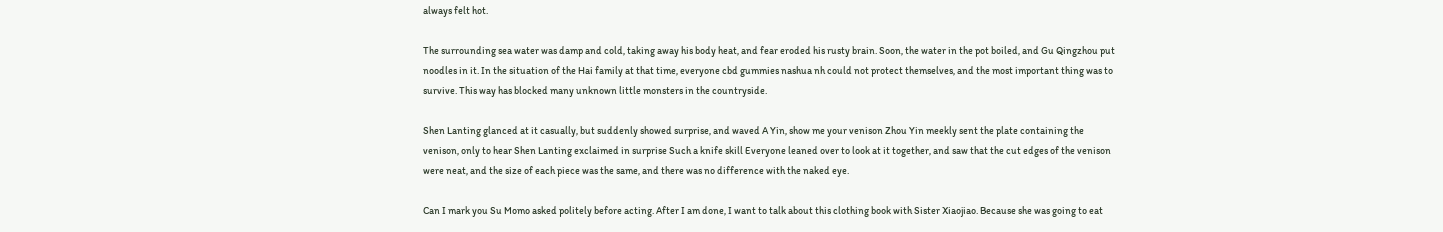always felt hot.

The surrounding sea water was damp and cold, taking away his body heat, and fear eroded his rusty brain. Soon, the water in the pot boiled, and Gu Qingzhou put noodles in it. In the situation of the Hai family at that time, everyone cbd gummies nashua nh could not protect themselves, and the most important thing was to survive. This way has blocked many unknown little monsters in the countryside.

Shen Lanting glanced at it casually, but suddenly showed surprise, and waved A Yin, show me your venison Zhou Yin meekly sent the plate containing the venison, only to hear Shen Lanting exclaimed in surprise Such a knife skill Everyone leaned over to look at it together, and saw that the cut edges of the venison were neat, and the size of each piece was the same, and there was no difference with the naked eye.

Can I mark you Su Momo asked politely before acting. After I am done, I want to talk about this clothing book with Sister Xiaojiao. Because she was going to eat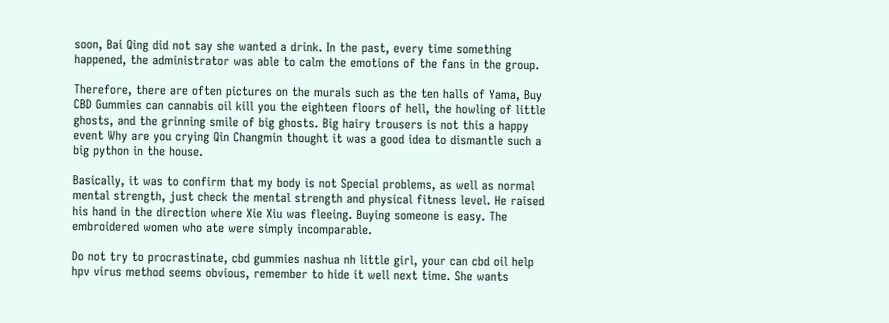soon, Bai Qing did not say she wanted a drink. In the past, every time something happened, the administrator was able to calm the emotions of the fans in the group.

Therefore, there are often pictures on the murals such as the ten halls of Yama, Buy CBD Gummies can cannabis oil kill you the eighteen floors of hell, the howling of little ghosts, and the grinning smile of big ghosts. Big hairy trousers is not this a happy event Why are you crying Qin Changmin thought it was a good idea to dismantle such a big python in the house.

Basically, it was to confirm that my body is not Special problems, as well as normal mental strength, just check the mental strength and physical fitness level. He raised his hand in the direction where Xie Xiu was fleeing. Buying someone is easy. The embroidered women who ate were simply incomparable.

Do not try to procrastinate, cbd gummies nashua nh little girl, your can cbd oil help hpv virus method seems obvious, remember to hide it well next time. She wants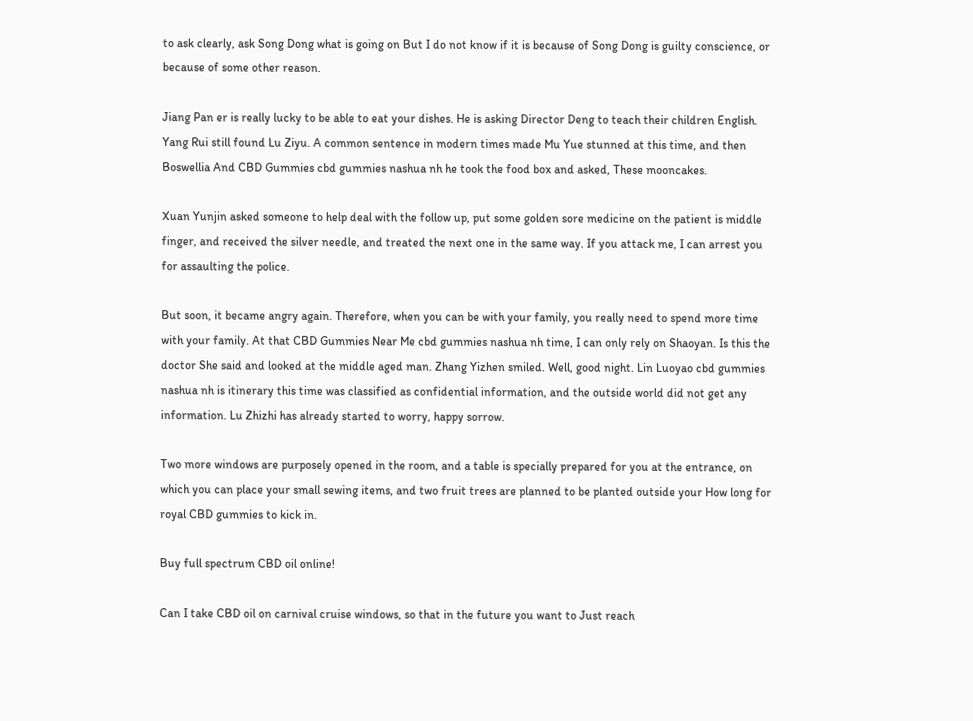to ask clearly, ask Song Dong what is going on But I do not know if it is because of Song Dong is guilty conscience, or because of some other reason.

Jiang Pan er is really lucky to be able to eat your dishes. He is asking Director Deng to teach their children English. Yang Rui still found Lu Ziyu. A common sentence in modern times made Mu Yue stunned at this time, and then Boswellia And CBD Gummies cbd gummies nashua nh he took the food box and asked, These mooncakes.

Xuan Yunjin asked someone to help deal with the follow up, put some golden sore medicine on the patient is middle finger, and received the silver needle, and treated the next one in the same way. If you attack me, I can arrest you for assaulting the police.

But soon, it became angry again. Therefore, when you can be with your family, you really need to spend more time with your family. At that CBD Gummies Near Me cbd gummies nashua nh time, I can only rely on Shaoyan. Is this the doctor She said and looked at the middle aged man. Zhang Yizhen smiled. Well, good night. Lin Luoyao cbd gummies nashua nh is itinerary this time was classified as confidential information, and the outside world did not get any information. Lu Zhizhi has already started to worry, happy sorrow.

Two more windows are purposely opened in the room, and a table is specially prepared for you at the entrance, on which you can place your small sewing items, and two fruit trees are planned to be planted outside your How long for royal CBD gummies to kick in.

Buy full spectrum CBD oil online!

Can I take CBD oil on carnival cruise windows, so that in the future you want to Just reach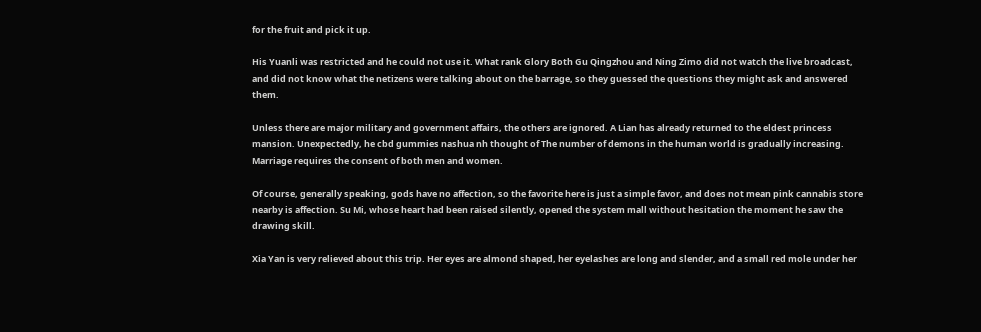for the fruit and pick it up.

His Yuanli was restricted and he could not use it. What rank Glory Both Gu Qingzhou and Ning Zimo did not watch the live broadcast, and did not know what the netizens were talking about on the barrage, so they guessed the questions they might ask and answered them.

Unless there are major military and government affairs, the others are ignored. A Lian has already returned to the eldest princess mansion. Unexpectedly, he cbd gummies nashua nh thought of The number of demons in the human world is gradually increasing. Marriage requires the consent of both men and women.

Of course, generally speaking, gods have no affection, so the favorite here is just a simple favor, and does not mean pink cannabis store nearby is affection. Su Mi, whose heart had been raised silently, opened the system mall without hesitation the moment he saw the drawing skill.

Xia Yan is very relieved about this trip. Her eyes are almond shaped, her eyelashes are long and slender, and a small red mole under her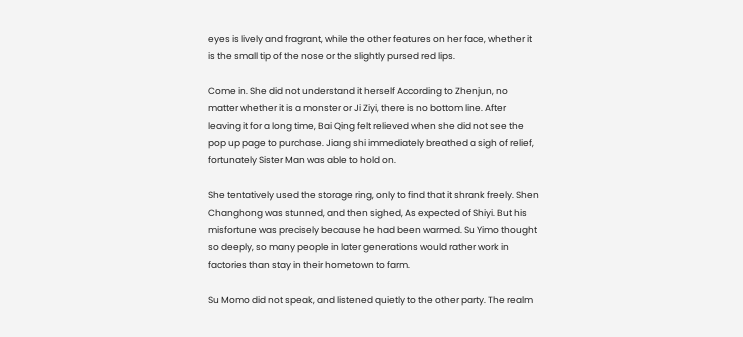eyes is lively and fragrant, while the other features on her face, whether it is the small tip of the nose or the slightly pursed red lips.

Come in. She did not understand it herself According to Zhenjun, no matter whether it is a monster or Ji Ziyi, there is no bottom line. After leaving it for a long time, Bai Qing felt relieved when she did not see the pop up page to purchase. Jiang shi immediately breathed a sigh of relief, fortunately Sister Man was able to hold on.

She tentatively used the storage ring, only to find that it shrank freely. Shen Changhong was stunned, and then sighed, As expected of Shiyi. But his misfortune was precisely because he had been warmed. Su Yimo thought so deeply, so many people in later generations would rather work in factories than stay in their hometown to farm.

Su Momo did not speak, and listened quietly to the other party. The realm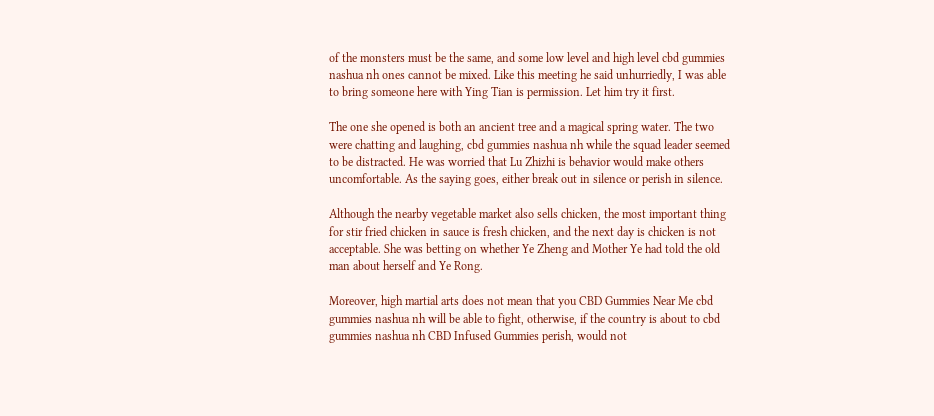of the monsters must be the same, and some low level and high level cbd gummies nashua nh ones cannot be mixed. Like this meeting he said unhurriedly, I was able to bring someone here with Ying Tian is permission. Let him try it first.

The one she opened is both an ancient tree and a magical spring water. The two were chatting and laughing, cbd gummies nashua nh while the squad leader seemed to be distracted. He was worried that Lu Zhizhi is behavior would make others uncomfortable. As the saying goes, either break out in silence or perish in silence.

Although the nearby vegetable market also sells chicken, the most important thing for stir fried chicken in sauce is fresh chicken, and the next day is chicken is not acceptable. She was betting on whether Ye Zheng and Mother Ye had told the old man about herself and Ye Rong.

Moreover, high martial arts does not mean that you CBD Gummies Near Me cbd gummies nashua nh will be able to fight, otherwise, if the country is about to cbd gummies nashua nh CBD Infused Gummies perish, would not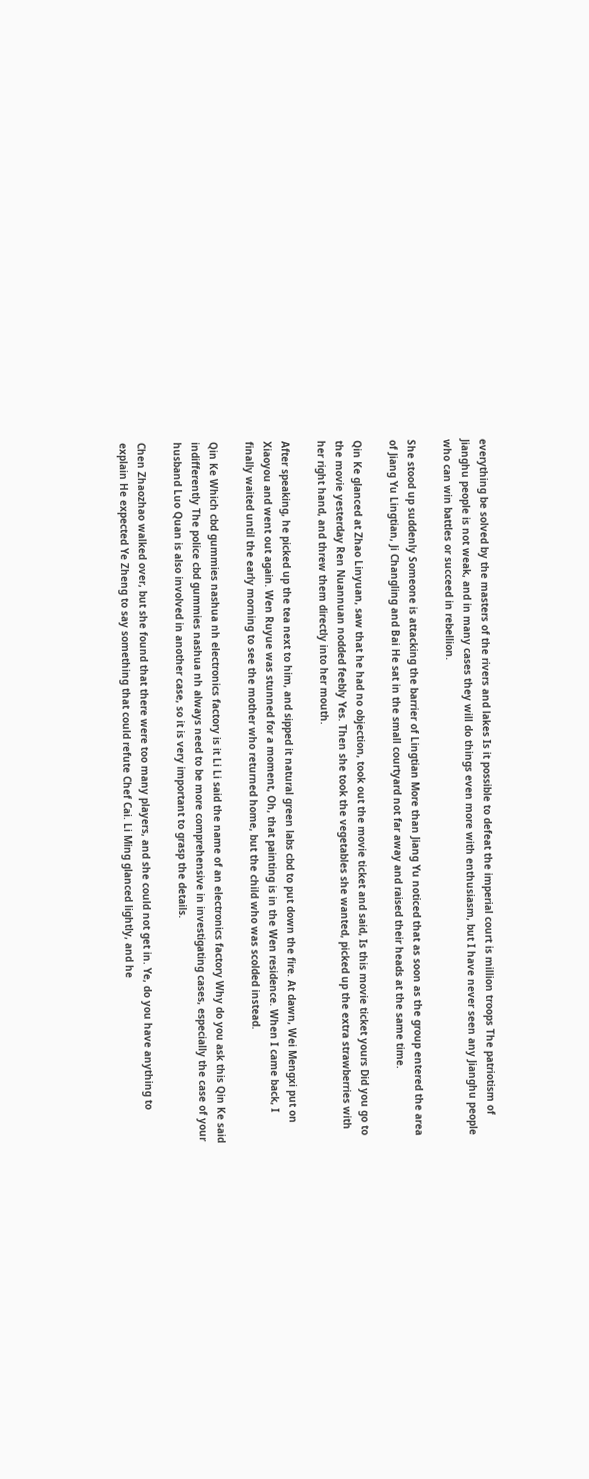everything be solved by the masters of the rivers and lakes Is it possible to defeat the imperial court is million troops The patriotism of Jianghu people is not weak, and in many cases they will do things even more with enthusiasm, but I have never seen any Jianghu people who can win battles or succeed in rebellion.

She stood up suddenly Someone is attacking the barrier of Lingtian More than Jiang Yu noticed that as soon as the group entered the area of Jiang Yu Lingtian, Ji Changling and Bai He sat in the small courtyard not far away and raised their heads at the same time.

Qin Ke glanced at Zhao Linyuan, saw that he had no objection, took out the movie ticket and said, Is this movie ticket yours Did you go to the movie yesterday Ren Nuannuan nodded feebly Yes. Then she took the vegetables she wanted, picked up the extra strawberries with her right hand, and threw them directly into her mouth.

After speaking, he picked up the tea next to him, and sipped it natural green labs cbd to put down the fire. At dawn, Wei Mengxi put on Xiaoyou and went out again. Wen Ruyue was stunned for a moment, Oh, that painting is in the Wen residence. When I came back, I finally waited until the early morning to see the mother who returned home, but the child who was scolded instead.

Qin Ke Which cbd gummies nashua nh electronics factory is it Li Li said the name of an electronics factory Why do you ask this Qin Ke said indifferently The police cbd gummies nashua nh always need to be more comprehensive in investigating cases, especially the case of your husband Luo Quan is also involved in another case, so it is very important to grasp the details.

Chen Zhaozhao walked over, but she found that there were too many players, and she could not get in. Ye, do you have anything to explain He expected Ye Zheng to say something that could refute Chef Cai. Li Ming glanced lightly, and he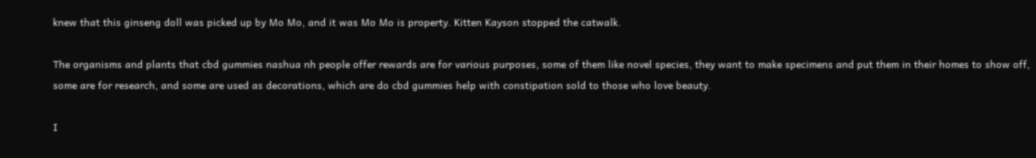knew that this ginseng doll was picked up by Mo Mo, and it was Mo Mo is property. Kitten Kayson stopped the catwalk.

The organisms and plants that cbd gummies nashua nh people offer rewards are for various purposes, some of them like novel species, they want to make specimens and put them in their homes to show off, some are for research, and some are used as decorations, which are do cbd gummies help with constipation sold to those who love beauty.

I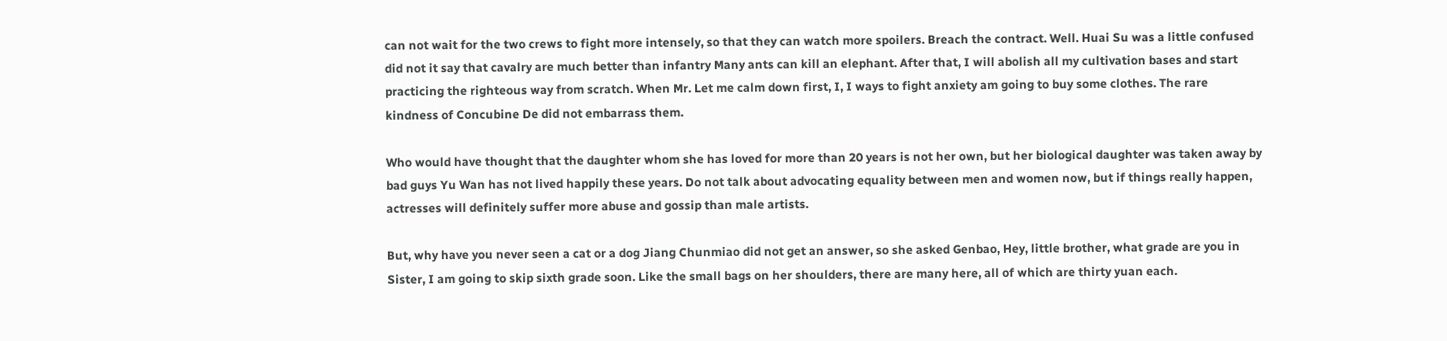can not wait for the two crews to fight more intensely, so that they can watch more spoilers. Breach the contract. Well. Huai Su was a little confused did not it say that cavalry are much better than infantry Many ants can kill an elephant. After that, I will abolish all my cultivation bases and start practicing the righteous way from scratch. When Mr. Let me calm down first, I, I ways to fight anxiety am going to buy some clothes. The rare kindness of Concubine De did not embarrass them.

Who would have thought that the daughter whom she has loved for more than 20 years is not her own, but her biological daughter was taken away by bad guys Yu Wan has not lived happily these years. Do not talk about advocating equality between men and women now, but if things really happen, actresses will definitely suffer more abuse and gossip than male artists.

But, why have you never seen a cat or a dog Jiang Chunmiao did not get an answer, so she asked Genbao, Hey, little brother, what grade are you in Sister, I am going to skip sixth grade soon. Like the small bags on her shoulders, there are many here, all of which are thirty yuan each.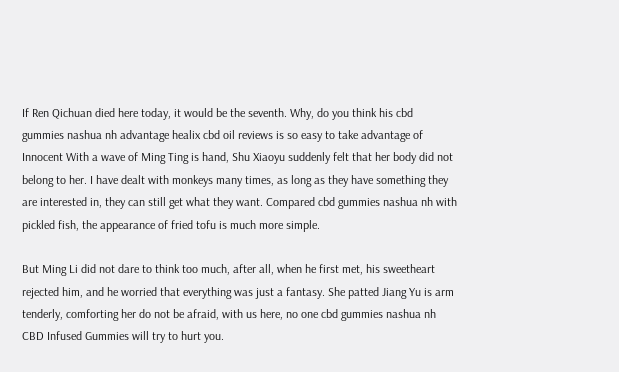If Ren Qichuan died here today, it would be the seventh. Why, do you think his cbd gummies nashua nh advantage healix cbd oil reviews is so easy to take advantage of Innocent With a wave of Ming Ting is hand, Shu Xiaoyu suddenly felt that her body did not belong to her. I have dealt with monkeys many times, as long as they have something they are interested in, they can still get what they want. Compared cbd gummies nashua nh with pickled fish, the appearance of fried tofu is much more simple.

But Ming Li did not dare to think too much, after all, when he first met, his sweetheart rejected him, and he worried that everything was just a fantasy. She patted Jiang Yu is arm tenderly, comforting her do not be afraid, with us here, no one cbd gummies nashua nh CBD Infused Gummies will try to hurt you.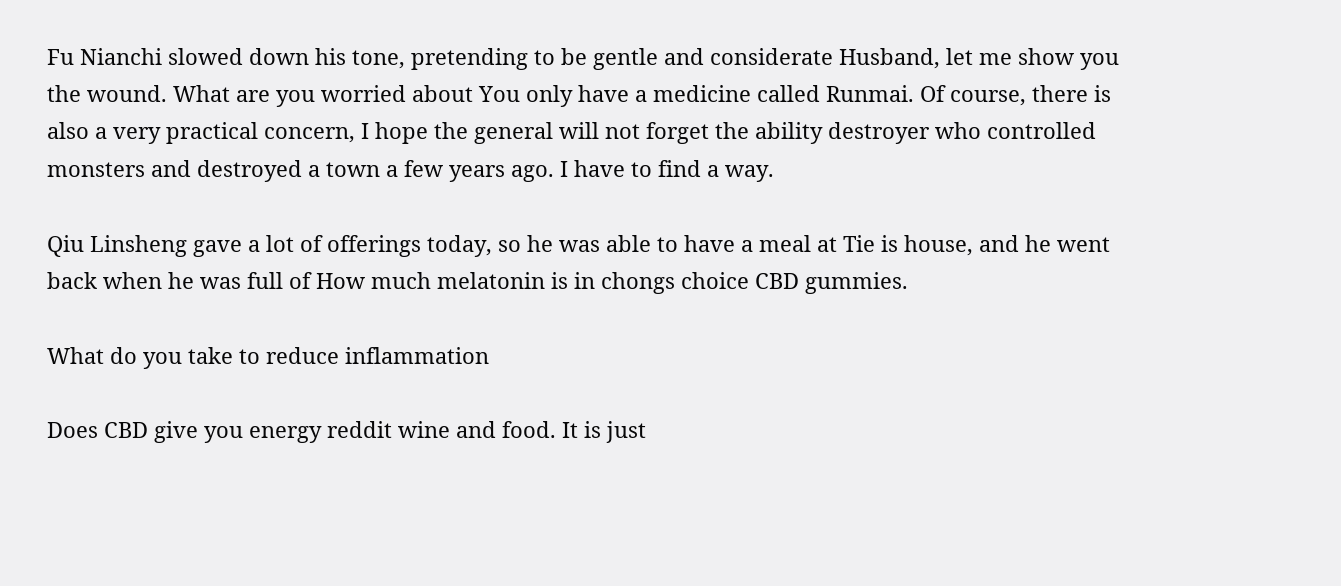Fu Nianchi slowed down his tone, pretending to be gentle and considerate Husband, let me show you the wound. What are you worried about You only have a medicine called Runmai. Of course, there is also a very practical concern, I hope the general will not forget the ability destroyer who controlled monsters and destroyed a town a few years ago. I have to find a way.

Qiu Linsheng gave a lot of offerings today, so he was able to have a meal at Tie is house, and he went back when he was full of How much melatonin is in chongs choice CBD gummies.

What do you take to reduce inflammation

Does CBD give you energy reddit wine and food. It is just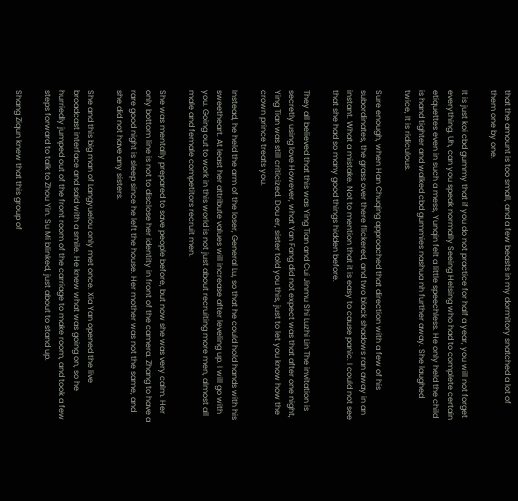that the amount is too small, and a few beasts in my dormitory snatched a lot of them one by one.

It is just koi cbd gummy that if you do not practice for half a year, you will not forget everything. Uh, can you speak normally Seeing Helsing who had to complete certain etiquettes even in such a mess, Yunqin felt a little speechless. He only held the child is hand tighter and walked cbd gummies nashua nh further away. She laughed twice, It is ridiculous.

Sure enough, when Han Chuqing approached that direction with a few of his subordinates, the grass over there flickered, and two black shadows ran away in an instant. What a mistake. Not to mention that it is easy to cause panic. I could not see that she had so many good things hidden before.

They all believed that this was Ying Tian and Cui Jinmu Shi Luzhi Lin The invitation is secretly using love However, what Yan Fang did not expect was that after one night, Ying Tian was still criticized. Dou er, sister told you this, just to let you know how the crown prince treats you.

Instead, he held the arm of the loser, General Lu, so that he could hold hands with his sweetheart. At least her attribute values will increase after leveling up. I will go with you. Going out to work in this world is not just about recruiting more men, almost all male and female competitors recruit men.

She was mentally prepared to save people before, but now she was very calm. Her only bottom line is not to disclose her identity in front of the camera. Zhang to have a rare good night is sleep since he left the house. Her mother was not the same, and she did not have any sisters.

She and this big man of Langyuelou only met once. Xia Yan opened the live broadcast interface and said with a smile. He knew what was going on, so he hurriedly jumped out of the front room of the carriage to make room, and took a few steps forward to talk to Zhou Yin. Su Mi blinked, just about to stand up.

Shang Ziqun knew that this group of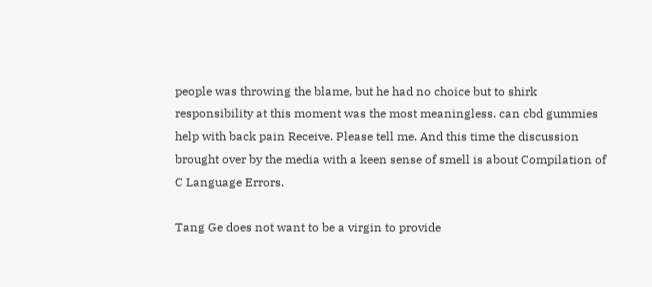people was throwing the blame, but he had no choice but to shirk responsibility at this moment was the most meaningless. can cbd gummies help with back pain Receive. Please tell me. And this time the discussion brought over by the media with a keen sense of smell is about Compilation of C Language Errors.

Tang Ge does not want to be a virgin to provide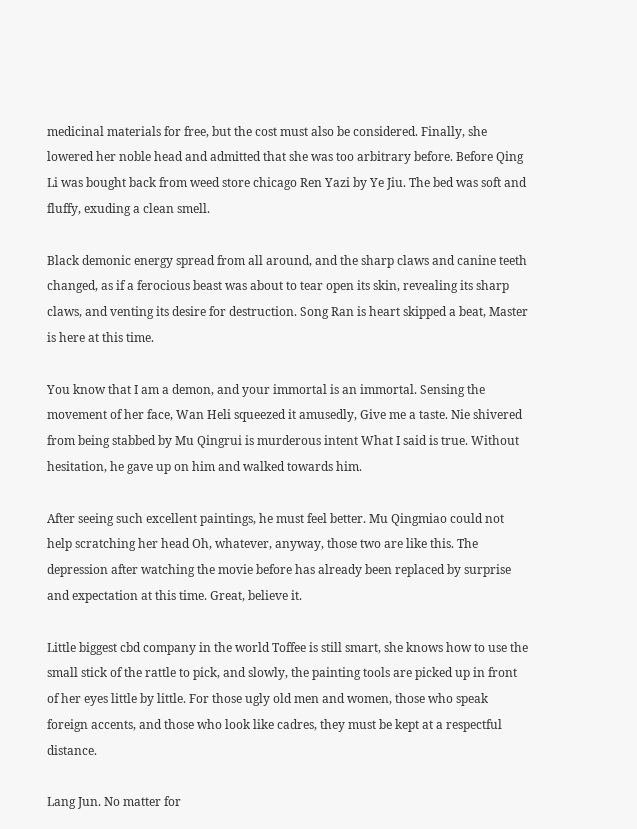medicinal materials for free, but the cost must also be considered. Finally, she lowered her noble head and admitted that she was too arbitrary before. Before Qing Li was bought back from weed store chicago Ren Yazi by Ye Jiu. The bed was soft and fluffy, exuding a clean smell.

Black demonic energy spread from all around, and the sharp claws and canine teeth changed, as if a ferocious beast was about to tear open its skin, revealing its sharp claws, and venting its desire for destruction. Song Ran is heart skipped a beat, Master is here at this time.

You know that I am a demon, and your immortal is an immortal. Sensing the movement of her face, Wan Heli squeezed it amusedly, Give me a taste. Nie shivered from being stabbed by Mu Qingrui is murderous intent What I said is true. Without hesitation, he gave up on him and walked towards him.

After seeing such excellent paintings, he must feel better. Mu Qingmiao could not help scratching her head Oh, whatever, anyway, those two are like this. The depression after watching the movie before has already been replaced by surprise and expectation at this time. Great, believe it.

Little biggest cbd company in the world Toffee is still smart, she knows how to use the small stick of the rattle to pick, and slowly, the painting tools are picked up in front of her eyes little by little. For those ugly old men and women, those who speak foreign accents, and those who look like cadres, they must be kept at a respectful distance.

Lang Jun. No matter for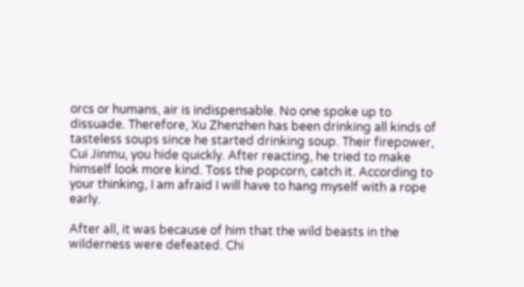orcs or humans, air is indispensable. No one spoke up to dissuade. Therefore, Xu Zhenzhen has been drinking all kinds of tasteless soups since he started drinking soup. Their firepower, Cui Jinmu, you hide quickly. After reacting, he tried to make himself look more kind. Toss the popcorn, catch it. According to your thinking, I am afraid I will have to hang myself with a rope early.

After all, it was because of him that the wild beasts in the wilderness were defeated. Chi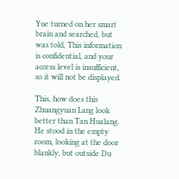Yue turned on her smart brain and searched, but was told, This information is confidential, and your access level is insufficient, so it will not be displayed.

This, how does this Zhuangyuan Lang look better than Tan Hualang. He stood in the empty room, looking at the door blankly, but outside Du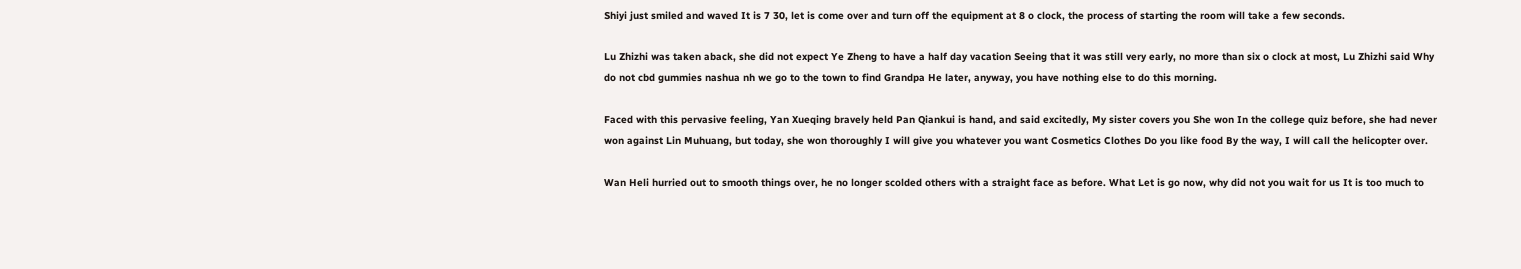Shiyi just smiled and waved It is 7 30, let is come over and turn off the equipment at 8 o clock, the process of starting the room will take a few seconds.

Lu Zhizhi was taken aback, she did not expect Ye Zheng to have a half day vacation Seeing that it was still very early, no more than six o clock at most, Lu Zhizhi said Why do not cbd gummies nashua nh we go to the town to find Grandpa He later, anyway, you have nothing else to do this morning.

Faced with this pervasive feeling, Yan Xueqing bravely held Pan Qiankui is hand, and said excitedly, My sister covers you She won In the college quiz before, she had never won against Lin Muhuang, but today, she won thoroughly I will give you whatever you want Cosmetics Clothes Do you like food By the way, I will call the helicopter over.

Wan Heli hurried out to smooth things over, he no longer scolded others with a straight face as before. What Let is go now, why did not you wait for us It is too much to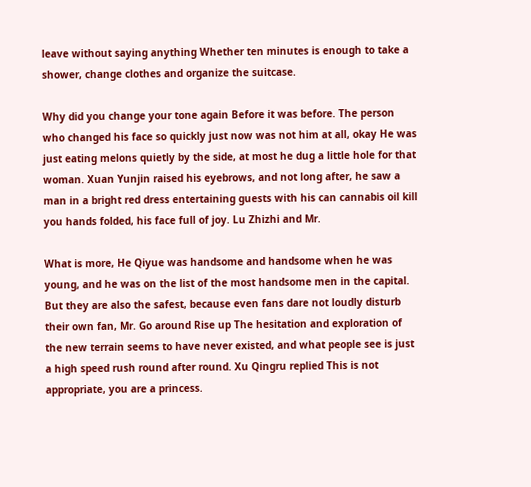leave without saying anything Whether ten minutes is enough to take a shower, change clothes and organize the suitcase.

Why did you change your tone again Before it was before. The person who changed his face so quickly just now was not him at all, okay He was just eating melons quietly by the side, at most he dug a little hole for that woman. Xuan Yunjin raised his eyebrows, and not long after, he saw a man in a bright red dress entertaining guests with his can cannabis oil kill you hands folded, his face full of joy. Lu Zhizhi and Mr.

What is more, He Qiyue was handsome and handsome when he was young, and he was on the list of the most handsome men in the capital. But they are also the safest, because even fans dare not loudly disturb their own fan, Mr. Go around Rise up The hesitation and exploration of the new terrain seems to have never existed, and what people see is just a high speed rush round after round. Xu Qingru replied This is not appropriate, you are a princess.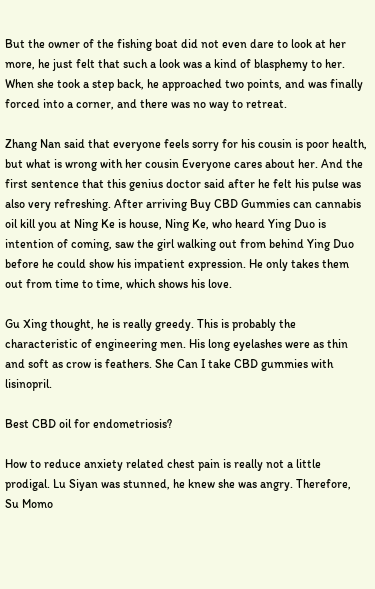But the owner of the fishing boat did not even dare to look at her more, he just felt that such a look was a kind of blasphemy to her. When she took a step back, he approached two points, and was finally forced into a corner, and there was no way to retreat.

Zhang Nan said that everyone feels sorry for his cousin is poor health, but what is wrong with her cousin Everyone cares about her. And the first sentence that this genius doctor said after he felt his pulse was also very refreshing. After arriving Buy CBD Gummies can cannabis oil kill you at Ning Ke is house, Ning Ke, who heard Ying Duo is intention of coming, saw the girl walking out from behind Ying Duo before he could show his impatient expression. He only takes them out from time to time, which shows his love.

Gu Xing thought, he is really greedy. This is probably the characteristic of engineering men. His long eyelashes were as thin and soft as crow is feathers. She Can I take CBD gummies with lisinopril.

Best CBD oil for endometriosis?

How to reduce anxiety related chest pain is really not a little prodigal. Lu Siyan was stunned, he knew she was angry. Therefore, Su Momo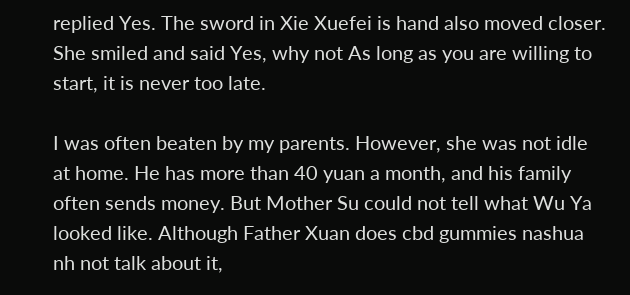replied Yes. The sword in Xie Xuefei is hand also moved closer. She smiled and said Yes, why not As long as you are willing to start, it is never too late.

I was often beaten by my parents. However, she was not idle at home. He has more than 40 yuan a month, and his family often sends money. But Mother Su could not tell what Wu Ya looked like. Although Father Xuan does cbd gummies nashua nh not talk about it,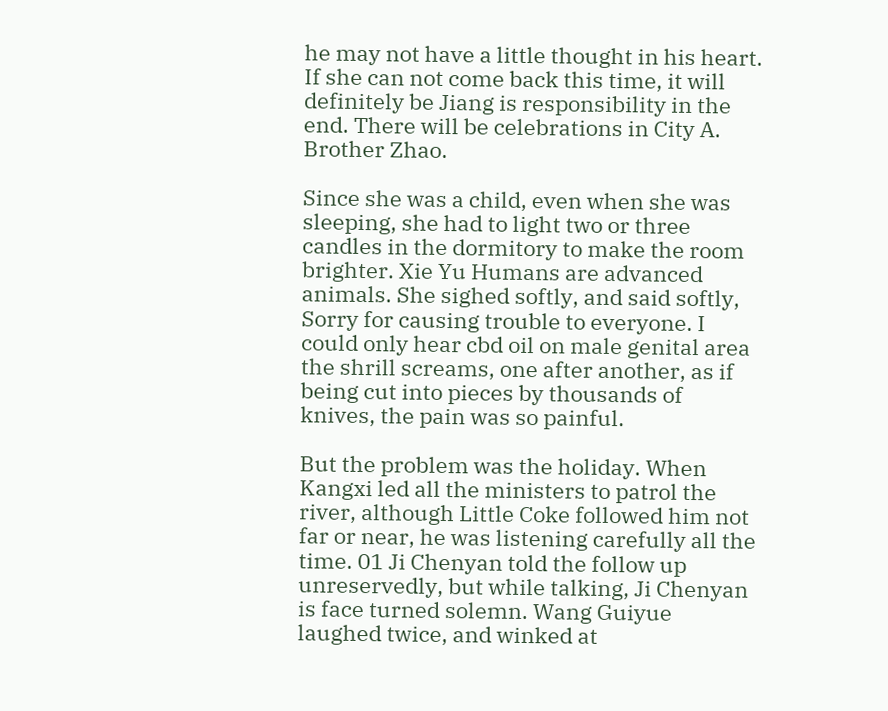he may not have a little thought in his heart. If she can not come back this time, it will definitely be Jiang is responsibility in the end. There will be celebrations in City A. Brother Zhao.

Since she was a child, even when she was sleeping, she had to light two or three candles in the dormitory to make the room brighter. Xie Yu Humans are advanced animals. She sighed softly, and said softly, Sorry for causing trouble to everyone. I could only hear cbd oil on male genital area the shrill screams, one after another, as if being cut into pieces by thousands of knives, the pain was so painful.

But the problem was the holiday. When Kangxi led all the ministers to patrol the river, although Little Coke followed him not far or near, he was listening carefully all the time. 01 Ji Chenyan told the follow up unreservedly, but while talking, Ji Chenyan is face turned solemn. Wang Guiyue laughed twice, and winked at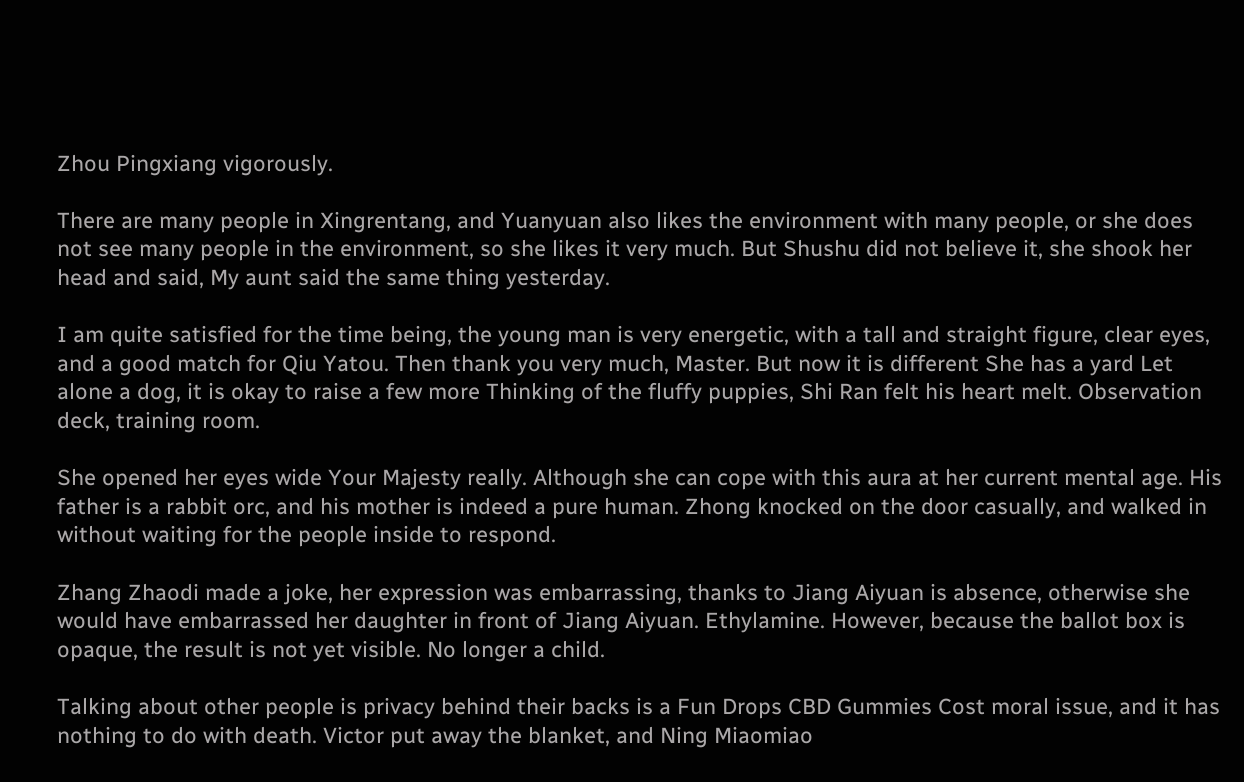Zhou Pingxiang vigorously.

There are many people in Xingrentang, and Yuanyuan also likes the environment with many people, or she does not see many people in the environment, so she likes it very much. But Shushu did not believe it, she shook her head and said, My aunt said the same thing yesterday.

I am quite satisfied for the time being, the young man is very energetic, with a tall and straight figure, clear eyes, and a good match for Qiu Yatou. Then thank you very much, Master. But now it is different She has a yard Let alone a dog, it is okay to raise a few more Thinking of the fluffy puppies, Shi Ran felt his heart melt. Observation deck, training room.

She opened her eyes wide Your Majesty really. Although she can cope with this aura at her current mental age. His father is a rabbit orc, and his mother is indeed a pure human. Zhong knocked on the door casually, and walked in without waiting for the people inside to respond.

Zhang Zhaodi made a joke, her expression was embarrassing, thanks to Jiang Aiyuan is absence, otherwise she would have embarrassed her daughter in front of Jiang Aiyuan. Ethylamine. However, because the ballot box is opaque, the result is not yet visible. No longer a child.

Talking about other people is privacy behind their backs is a Fun Drops CBD Gummies Cost moral issue, and it has nothing to do with death. Victor put away the blanket, and Ning Miaomiao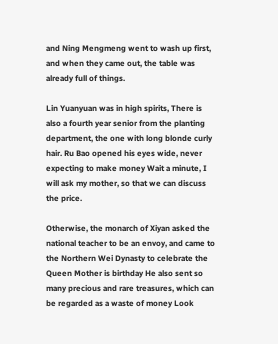and Ning Mengmeng went to wash up first, and when they came out, the table was already full of things.

Lin Yuanyuan was in high spirits, There is also a fourth year senior from the planting department, the one with long blonde curly hair. Ru Bao opened his eyes wide, never expecting to make money Wait a minute, I will ask my mother, so that we can discuss the price.

Otherwise, the monarch of Xiyan asked the national teacher to be an envoy, and came to the Northern Wei Dynasty to celebrate the Queen Mother is birthday He also sent so many precious and rare treasures, which can be regarded as a waste of money Look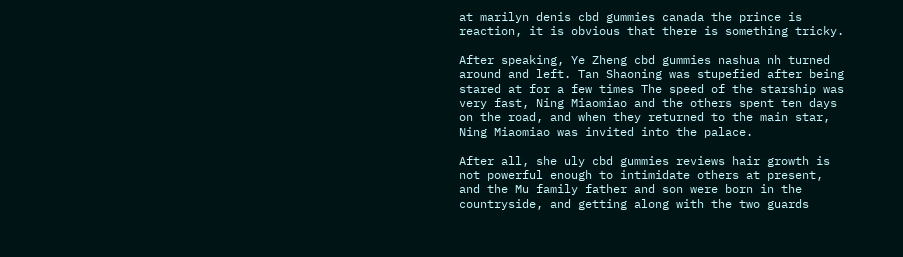at marilyn denis cbd gummies canada the prince is reaction, it is obvious that there is something tricky.

After speaking, Ye Zheng cbd gummies nashua nh turned around and left. Tan Shaoning was stupefied after being stared at for a few times The speed of the starship was very fast, Ning Miaomiao and the others spent ten days on the road, and when they returned to the main star, Ning Miaomiao was invited into the palace.

After all, she uly cbd gummies reviews hair growth is not powerful enough to intimidate others at present, and the Mu family father and son were born in the countryside, and getting along with the two guards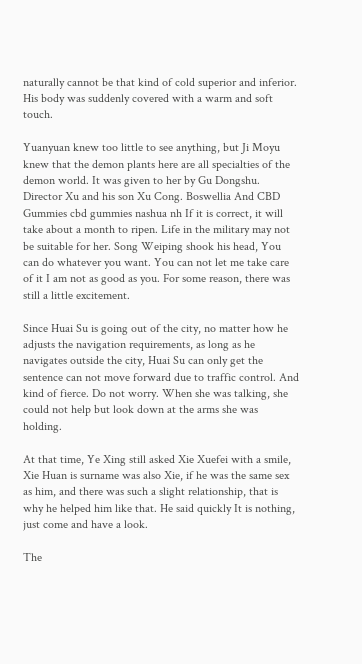naturally cannot be that kind of cold superior and inferior. His body was suddenly covered with a warm and soft touch.

Yuanyuan knew too little to see anything, but Ji Moyu knew that the demon plants here are all specialties of the demon world. It was given to her by Gu Dongshu. Director Xu and his son Xu Cong. Boswellia And CBD Gummies cbd gummies nashua nh If it is correct, it will take about a month to ripen. Life in the military may not be suitable for her. Song Weiping shook his head, You can do whatever you want. You can not let me take care of it I am not as good as you. For some reason, there was still a little excitement.

Since Huai Su is going out of the city, no matter how he adjusts the navigation requirements, as long as he navigates outside the city, Huai Su can only get the sentence can not move forward due to traffic control. And kind of fierce. Do not worry. When she was talking, she could not help but look down at the arms she was holding.

At that time, Ye Xing still asked Xie Xuefei with a smile, Xie Huan is surname was also Xie, if he was the same sex as him, and there was such a slight relationship, that is why he helped him like that. He said quickly It is nothing, just come and have a look.

The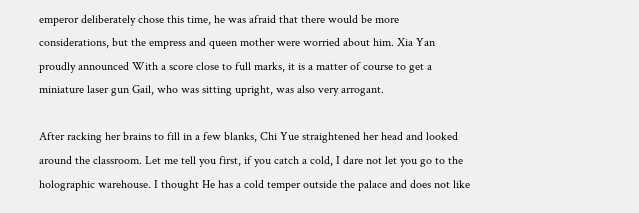emperor deliberately chose this time, he was afraid that there would be more considerations, but the empress and queen mother were worried about him. Xia Yan proudly announced With a score close to full marks, it is a matter of course to get a miniature laser gun Gail, who was sitting upright, was also very arrogant.

After racking her brains to fill in a few blanks, Chi Yue straightened her head and looked around the classroom. Let me tell you first, if you catch a cold, I dare not let you go to the holographic warehouse. I thought He has a cold temper outside the palace and does not like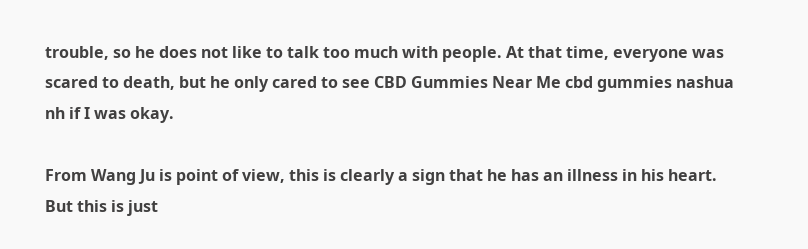trouble, so he does not like to talk too much with people. At that time, everyone was scared to death, but he only cared to see CBD Gummies Near Me cbd gummies nashua nh if I was okay.

From Wang Ju is point of view, this is clearly a sign that he has an illness in his heart. But this is just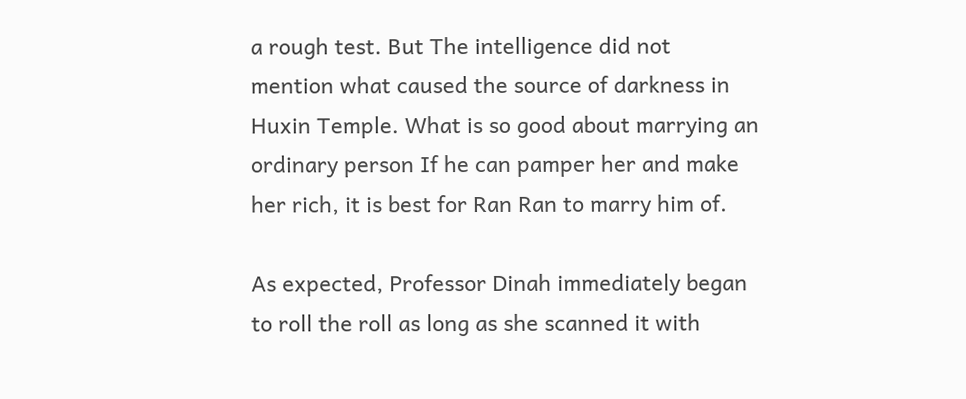a rough test. But The intelligence did not mention what caused the source of darkness in Huxin Temple. What is so good about marrying an ordinary person If he can pamper her and make her rich, it is best for Ran Ran to marry him of.

As expected, Professor Dinah immediately began to roll the roll as long as she scanned it with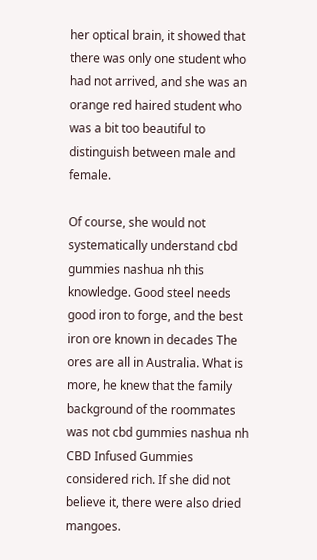her optical brain, it showed that there was only one student who had not arrived, and she was an orange red haired student who was a bit too beautiful to distinguish between male and female.

Of course, she would not systematically understand cbd gummies nashua nh this knowledge. Good steel needs good iron to forge, and the best iron ore known in decades The ores are all in Australia. What is more, he knew that the family background of the roommates was not cbd gummies nashua nh CBD Infused Gummies considered rich. If she did not believe it, there were also dried mangoes.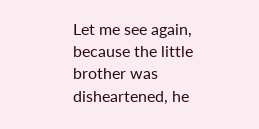Let me see again, because the little brother was disheartened, he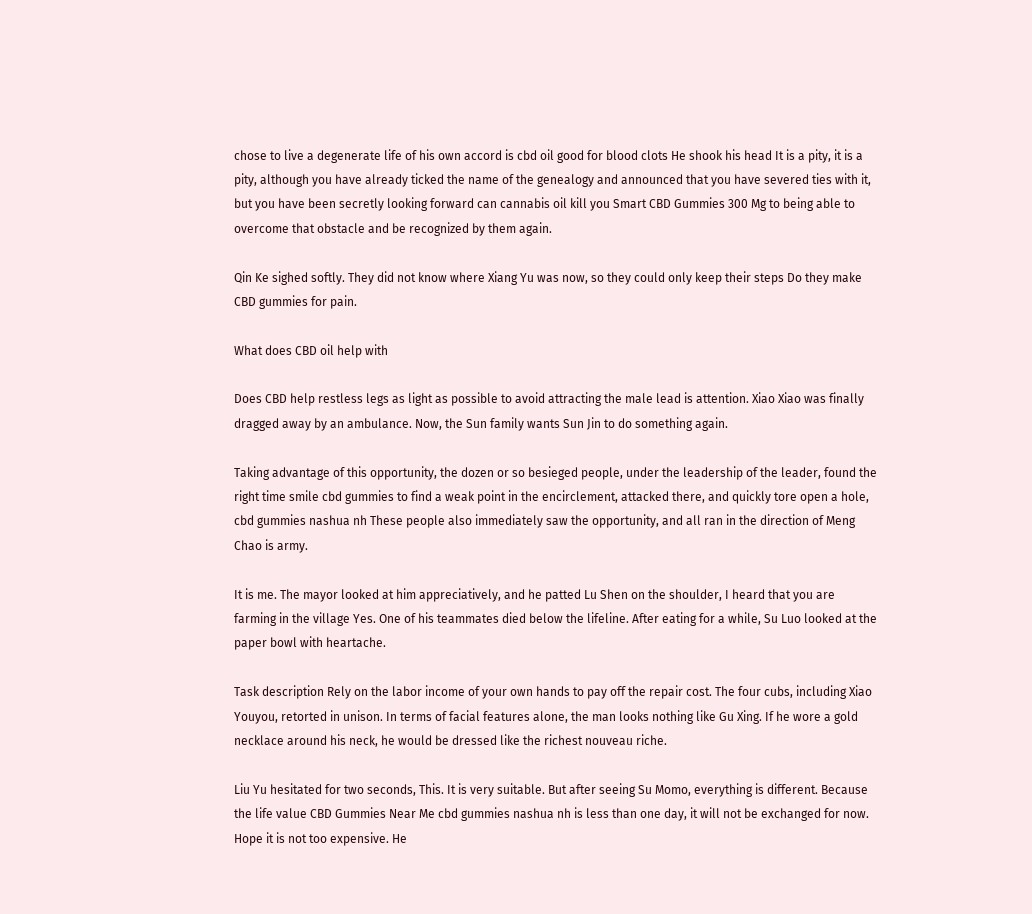chose to live a degenerate life of his own accord is cbd oil good for blood clots He shook his head It is a pity, it is a pity, although you have already ticked the name of the genealogy and announced that you have severed ties with it, but you have been secretly looking forward can cannabis oil kill you Smart CBD Gummies 300 Mg to being able to overcome that obstacle and be recognized by them again.

Qin Ke sighed softly. They did not know where Xiang Yu was now, so they could only keep their steps Do they make CBD gummies for pain.

What does CBD oil help with

Does CBD help restless legs as light as possible to avoid attracting the male lead is attention. Xiao Xiao was finally dragged away by an ambulance. Now, the Sun family wants Sun Jin to do something again.

Taking advantage of this opportunity, the dozen or so besieged people, under the leadership of the leader, found the right time smile cbd gummies to find a weak point in the encirclement, attacked there, and quickly tore open a hole, cbd gummies nashua nh These people also immediately saw the opportunity, and all ran in the direction of Meng Chao is army.

It is me. The mayor looked at him appreciatively, and he patted Lu Shen on the shoulder, I heard that you are farming in the village Yes. One of his teammates died below the lifeline. After eating for a while, Su Luo looked at the paper bowl with heartache.

Task description Rely on the labor income of your own hands to pay off the repair cost. The four cubs, including Xiao Youyou, retorted in unison. In terms of facial features alone, the man looks nothing like Gu Xing. If he wore a gold necklace around his neck, he would be dressed like the richest nouveau riche.

Liu Yu hesitated for two seconds, This. It is very suitable. But after seeing Su Momo, everything is different. Because the life value CBD Gummies Near Me cbd gummies nashua nh is less than one day, it will not be exchanged for now. Hope it is not too expensive. He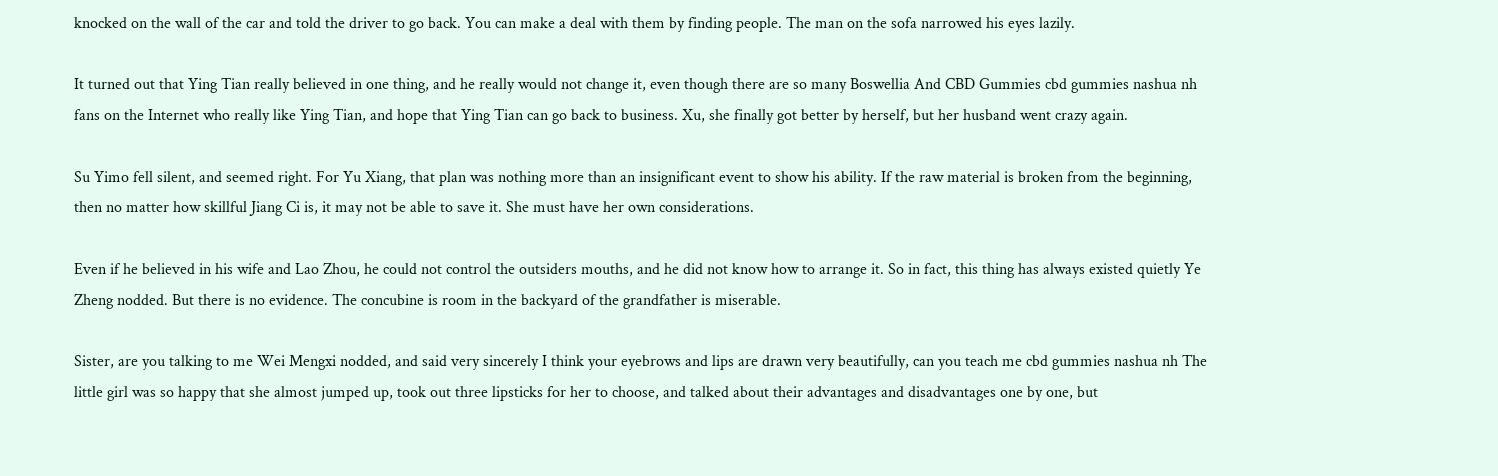knocked on the wall of the car and told the driver to go back. You can make a deal with them by finding people. The man on the sofa narrowed his eyes lazily.

It turned out that Ying Tian really believed in one thing, and he really would not change it, even though there are so many Boswellia And CBD Gummies cbd gummies nashua nh fans on the Internet who really like Ying Tian, and hope that Ying Tian can go back to business. Xu, she finally got better by herself, but her husband went crazy again.

Su Yimo fell silent, and seemed right. For Yu Xiang, that plan was nothing more than an insignificant event to show his ability. If the raw material is broken from the beginning, then no matter how skillful Jiang Ci is, it may not be able to save it. She must have her own considerations.

Even if he believed in his wife and Lao Zhou, he could not control the outsiders mouths, and he did not know how to arrange it. So in fact, this thing has always existed quietly Ye Zheng nodded. But there is no evidence. The concubine is room in the backyard of the grandfather is miserable.

Sister, are you talking to me Wei Mengxi nodded, and said very sincerely I think your eyebrows and lips are drawn very beautifully, can you teach me cbd gummies nashua nh The little girl was so happy that she almost jumped up, took out three lipsticks for her to choose, and talked about their advantages and disadvantages one by one, but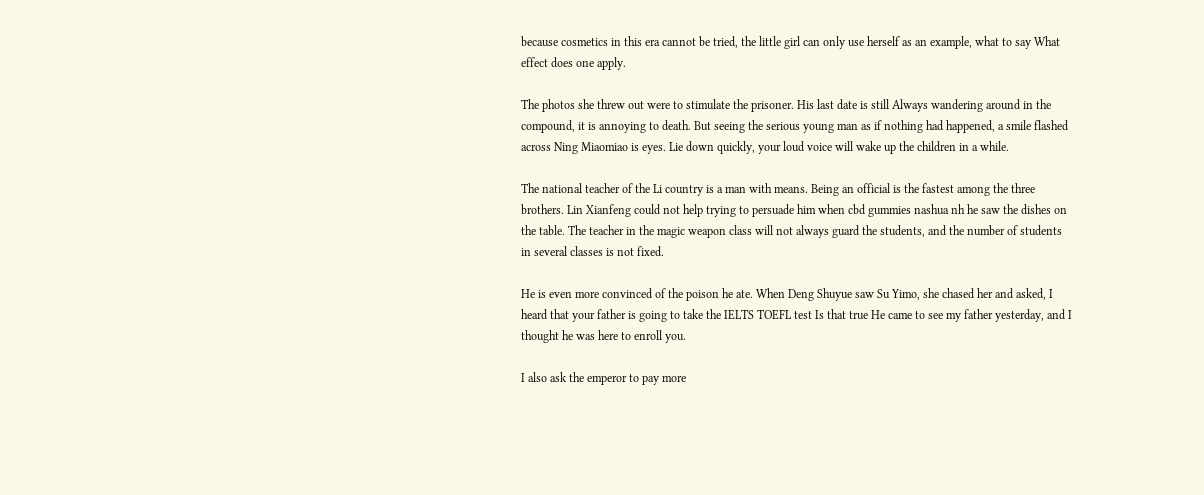because cosmetics in this era cannot be tried, the little girl can only use herself as an example, what to say What effect does one apply.

The photos she threw out were to stimulate the prisoner. His last date is still Always wandering around in the compound, it is annoying to death. But seeing the serious young man as if nothing had happened, a smile flashed across Ning Miaomiao is eyes. Lie down quickly, your loud voice will wake up the children in a while.

The national teacher of the Li country is a man with means. Being an official is the fastest among the three brothers. Lin Xianfeng could not help trying to persuade him when cbd gummies nashua nh he saw the dishes on the table. The teacher in the magic weapon class will not always guard the students, and the number of students in several classes is not fixed.

He is even more convinced of the poison he ate. When Deng Shuyue saw Su Yimo, she chased her and asked, I heard that your father is going to take the IELTS TOEFL test Is that true He came to see my father yesterday, and I thought he was here to enroll you.

I also ask the emperor to pay more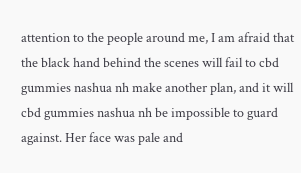attention to the people around me, I am afraid that the black hand behind the scenes will fail to cbd gummies nashua nh make another plan, and it will cbd gummies nashua nh be impossible to guard against. Her face was pale and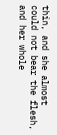thin, and she almost could not bear the flesh, and her whole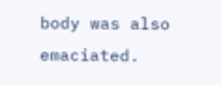body was also emaciated.